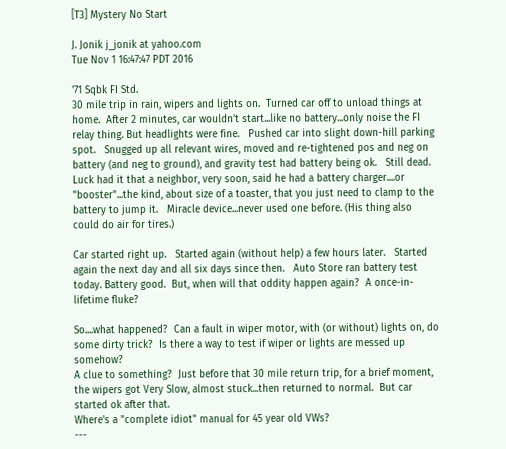[T3] Mystery No Start

J. Jonik j_jonik at yahoo.com
Tue Nov 1 16:47:47 PDT 2016

'71 Sqbk FI Std.
30 mile trip in rain, wipers and lights on.  Turned car off to unload things at home.  After 2 minutes, car wouldn't start...like no battery...only noise the FI relay thing. But headlights were fine.   Pushed car into slight down-hill parking spot.   Snugged up all relevant wires, moved and re-tightened pos and neg on battery (and neg to ground), and gravity test had battery being ok.   Still dead. Luck had it that a neighbor, very soon, said he had a battery charger....or "booster"...the kind, about size of a toaster, that you just need to clamp to the battery to jump it.   Miracle device...never used one before. (His thing also could do air for tires.)

Car started right up.   Started again (without help) a few hours later.   Started again the next day and all six days since then.   Auto Store ran battery test today. Battery good.  But, when will that oddity happen again?  A once-in-lifetime fluke?

So....what happened?  Can a fault in wiper motor, with (or without) lights on, do some dirty trick?  Is there a way to test if wiper or lights are messed up somehow?
A clue to something?  Just before that 30 mile return trip, for a brief moment, the wipers got Very Slow, almost stuck...then returned to normal.  But car started ok after that.
Where's a "complete idiot" manual for 45 year old VWs?
---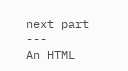next part ---
An HTML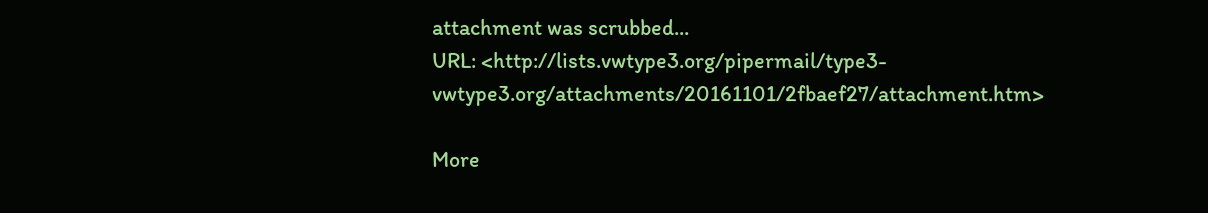attachment was scrubbed...
URL: <http://lists.vwtype3.org/pipermail/type3-vwtype3.org/attachments/20161101/2fbaef27/attachment.htm>

More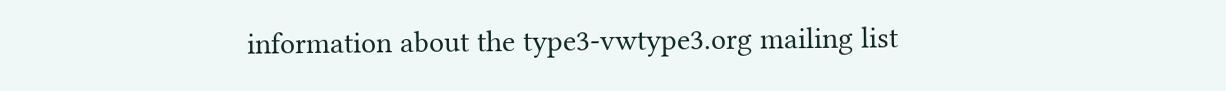information about the type3-vwtype3.org mailing list